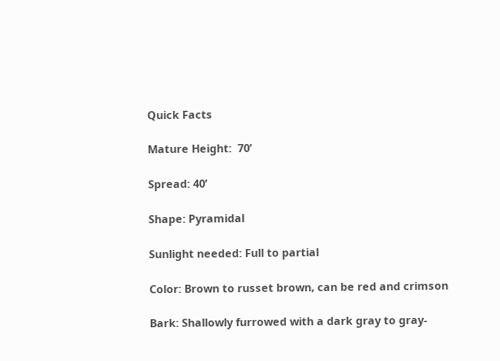Quick Facts

Mature Height:  70’

Spread: 40’

Shape: Pyramidal

Sunlight needed: Full to partial

Color: Brown to russet brown, can be red and crimson

Bark: Shallowly furrowed with a dark gray to gray-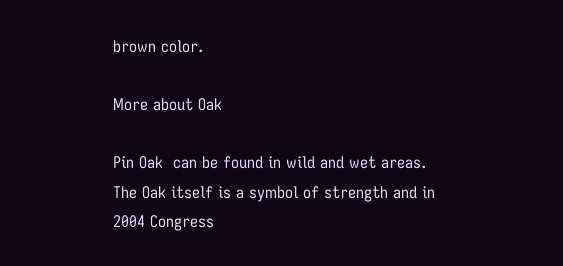brown color.

More about Oak

Pin Oak  can be found in wild and wet areas. The Oak itself is a symbol of strength and in 2004 Congress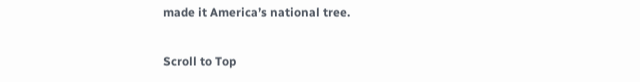made it America’s national tree.

Scroll to Top